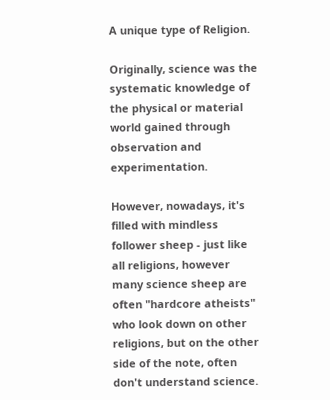A unique type of Religion.

Originally, science was the systematic knowledge of the physical or material world gained through observation and experimentation.

However, nowadays, it's filled with mindless follower sheep - just like all religions, however many science sheep are often "hardcore atheists" who look down on other religions, but on the other side of the note, often don't understand science.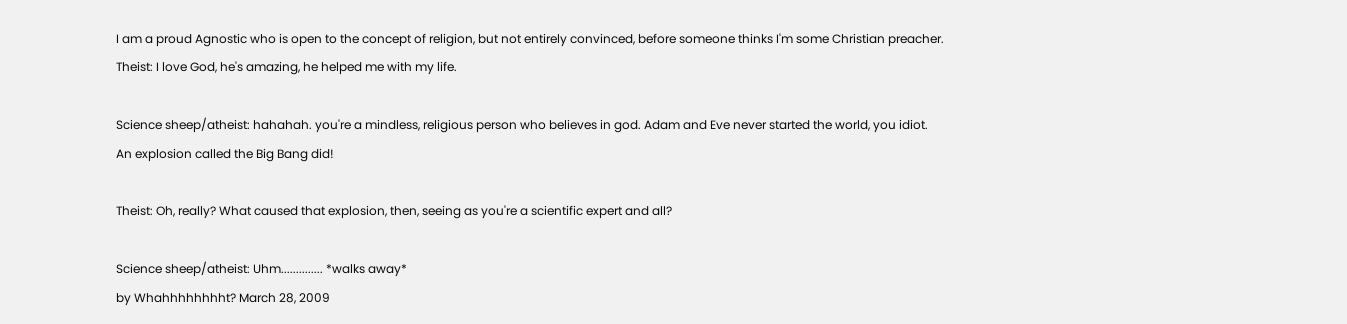I am a proud Agnostic who is open to the concept of religion, but not entirely convinced, before someone thinks I'm some Christian preacher.
Theist: I love God, he's amazing, he helped me with my life.

Science sheep/atheist: hahahah. you're a mindless, religious person who believes in god. Adam and Eve never started the world, you idiot.
An explosion called the Big Bang did!

Theist: Oh, really? What caused that explosion, then, seeing as you're a scientific expert and all?

Science sheep/atheist: Uhm.............. *walks away*
by Whahhhhhhhht? March 28, 2009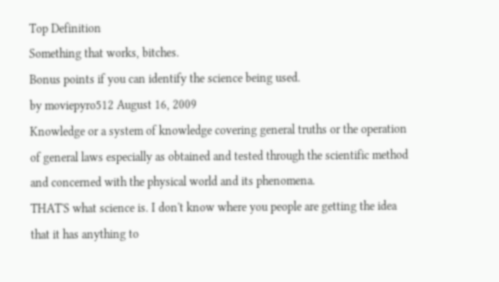Top Definition
Something that works, bitches.
Bonus points if you can identify the science being used.
by moviepyro512 August 16, 2009
Knowledge or a system of knowledge covering general truths or the operation of general laws especially as obtained and tested through the scientific method and concerned with the physical world and its phenomena.
THAT'S what science is. I don't know where you people are getting the idea that it has anything to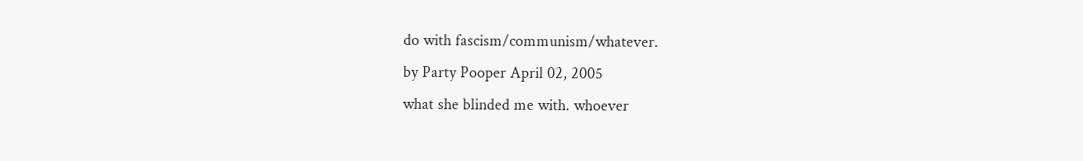do with fascism/communism/whatever.
by Party Pooper April 02, 2005
what she blinded me with. whoever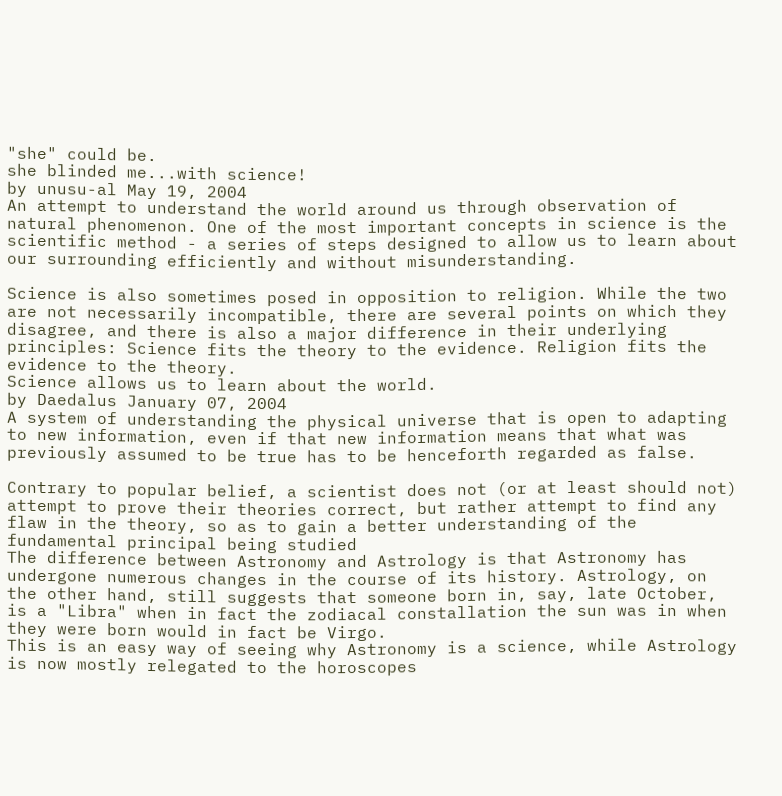"she" could be.
she blinded me...with science!
by unusu-al May 19, 2004
An attempt to understand the world around us through observation of natural phenomenon. One of the most important concepts in science is the scientific method - a series of steps designed to allow us to learn about our surrounding efficiently and without misunderstanding.

Science is also sometimes posed in opposition to religion. While the two are not necessarily incompatible, there are several points on which they disagree, and there is also a major difference in their underlying principles: Science fits the theory to the evidence. Religion fits the evidence to the theory.
Science allows us to learn about the world.
by Daedalus January 07, 2004
A system of understanding the physical universe that is open to adapting to new information, even if that new information means that what was previously assumed to be true has to be henceforth regarded as false.

Contrary to popular belief, a scientist does not (or at least should not) attempt to prove their theories correct, but rather attempt to find any flaw in the theory, so as to gain a better understanding of the fundamental principal being studied
The difference between Astronomy and Astrology is that Astronomy has undergone numerous changes in the course of its history. Astrology, on the other hand, still suggests that someone born in, say, late October, is a "Libra" when in fact the zodiacal constallation the sun was in when they were born would in fact be Virgo.
This is an easy way of seeing why Astronomy is a science, while Astrology is now mostly relegated to the horoscopes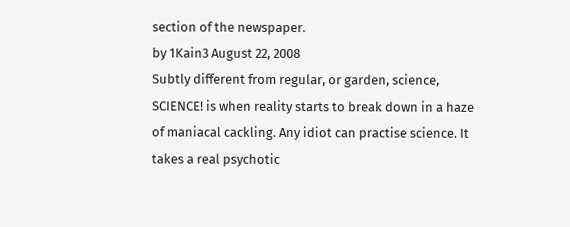section of the newspaper.
by 1Kain3 August 22, 2008
Subtly different from regular, or garden, science, SCIENCE! is when reality starts to break down in a haze of maniacal cackling. Any idiot can practise science. It takes a real psychotic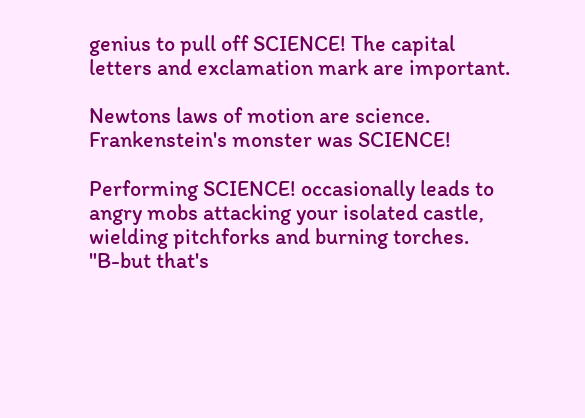genius to pull off SCIENCE! The capital letters and exclamation mark are important.

Newtons laws of motion are science. Frankenstein's monster was SCIENCE!

Performing SCIENCE! occasionally leads to angry mobs attacking your isolated castle, wielding pitchforks and burning torches.
"B-but that's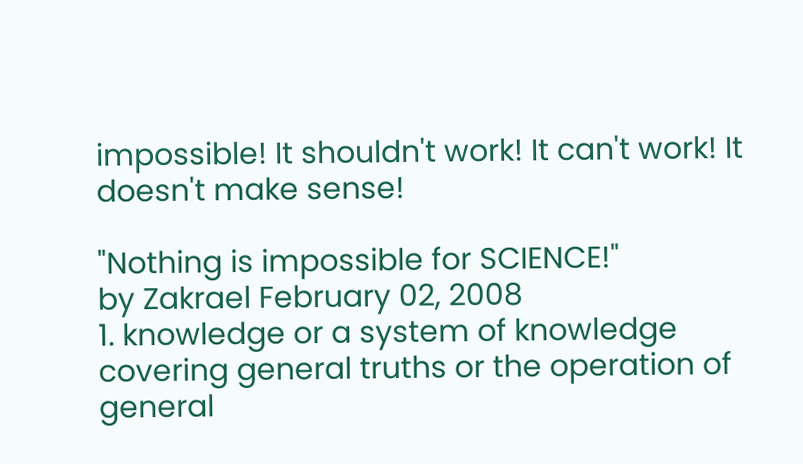impossible! It shouldn't work! It can't work! It doesn't make sense!

"Nothing is impossible for SCIENCE!"
by Zakrael February 02, 2008
1. knowledge or a system of knowledge covering general truths or the operation of general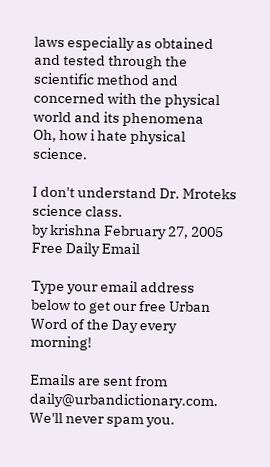laws especially as obtained and tested through the scientific method and concerned with the physical world and its phenomena
Oh, how i hate physical science.

I don't understand Dr. Mroteks science class.
by krishna February 27, 2005
Free Daily Email

Type your email address below to get our free Urban Word of the Day every morning!

Emails are sent from daily@urbandictionary.com. We'll never spam you.